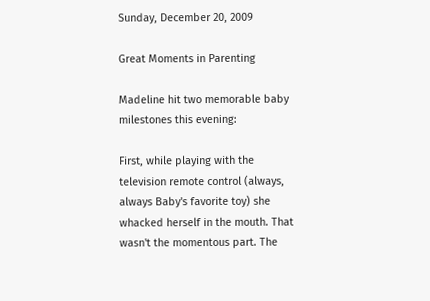Sunday, December 20, 2009

Great Moments in Parenting

Madeline hit two memorable baby milestones this evening:

First, while playing with the television remote control (always, always Baby's favorite toy) she whacked herself in the mouth. That wasn't the momentous part. The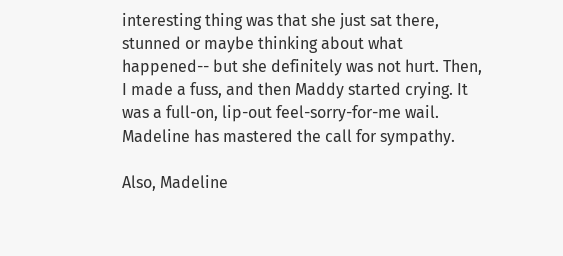interesting thing was that she just sat there, stunned or maybe thinking about what happened-- but she definitely was not hurt. Then, I made a fuss, and then Maddy started crying. It was a full-on, lip-out feel-sorry-for-me wail. Madeline has mastered the call for sympathy.

Also, Madeline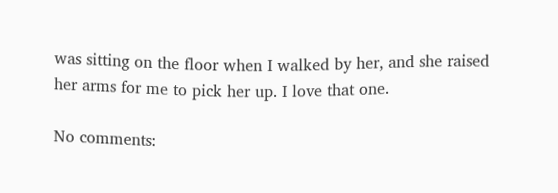was sitting on the floor when I walked by her, and she raised her arms for me to pick her up. I love that one.

No comments: